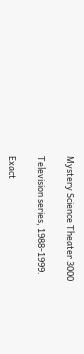Mystery Science Theater 3000

Television series, 1988-1999.

Exact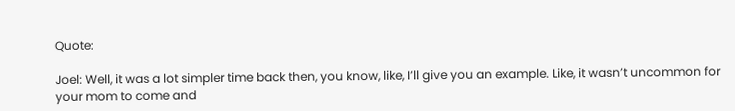Quote:

Joel: Well, it was a lot simpler time back then, you know, like, I’ll give you an example. Like, it wasn’t uncommon for your mom to come and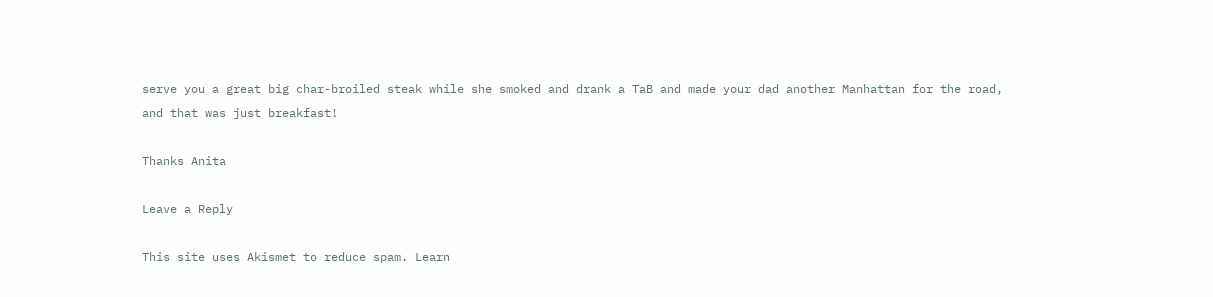serve you a great big char-broiled steak while she smoked and drank a TaB and made your dad another Manhattan for the road, and that was just breakfast!

Thanks Anita

Leave a Reply

This site uses Akismet to reduce spam. Learn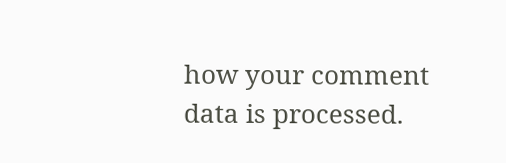how your comment data is processed.